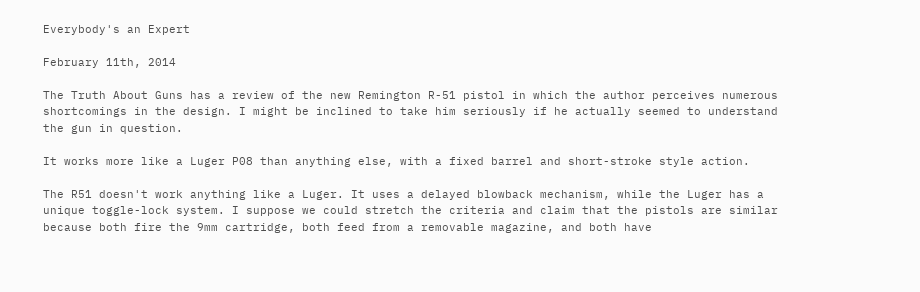Everybody's an Expert

February 11th, 2014

The Truth About Guns has a review of the new Remington R-51 pistol in which the author perceives numerous shortcomings in the design. I might be inclined to take him seriously if he actually seemed to understand the gun in question.

It works more like a Luger P08 than anything else, with a fixed barrel and short-stroke style action.

The R51 doesn't work anything like a Luger. It uses a delayed blowback mechanism, while the Luger has a unique toggle-lock system. I suppose we could stretch the criteria and claim that the pistols are similar because both fire the 9mm cartridge, both feed from a removable magazine, and both have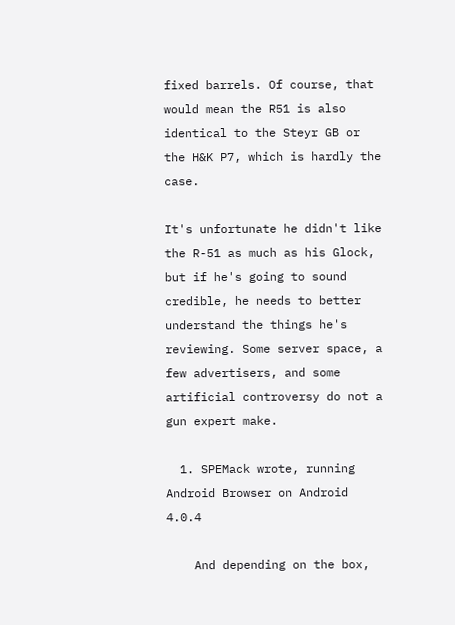fixed barrels. Of course, that would mean the R51 is also identical to the Steyr GB or the H&K P7, which is hardly the case.

It's unfortunate he didn't like the R-51 as much as his Glock, but if he's going to sound credible, he needs to better understand the things he's reviewing. Some server space, a few advertisers, and some artificial controversy do not a gun expert make.

  1. SPEMack wrote, running Android Browser on Android 4.0.4

    And depending on the box,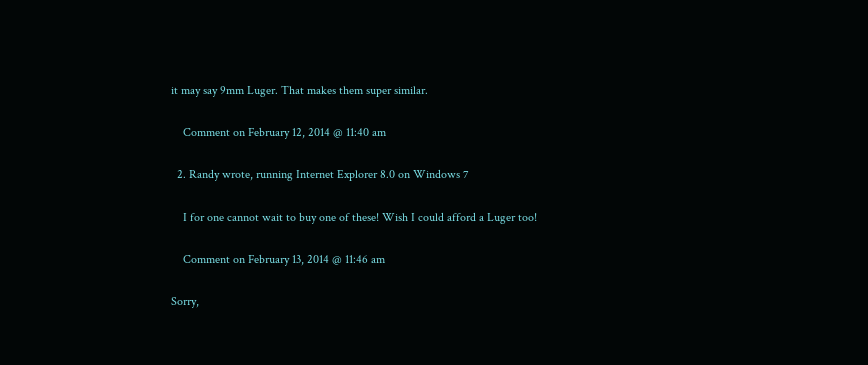it may say 9mm Luger. That makes them super similar.

    Comment on February 12, 2014 @ 11:40 am

  2. Randy wrote, running Internet Explorer 8.0 on Windows 7

    I for one cannot wait to buy one of these! Wish I could afford a Luger too!

    Comment on February 13, 2014 @ 11:46 am

Sorry,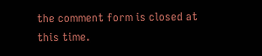the comment form is closed at this time.